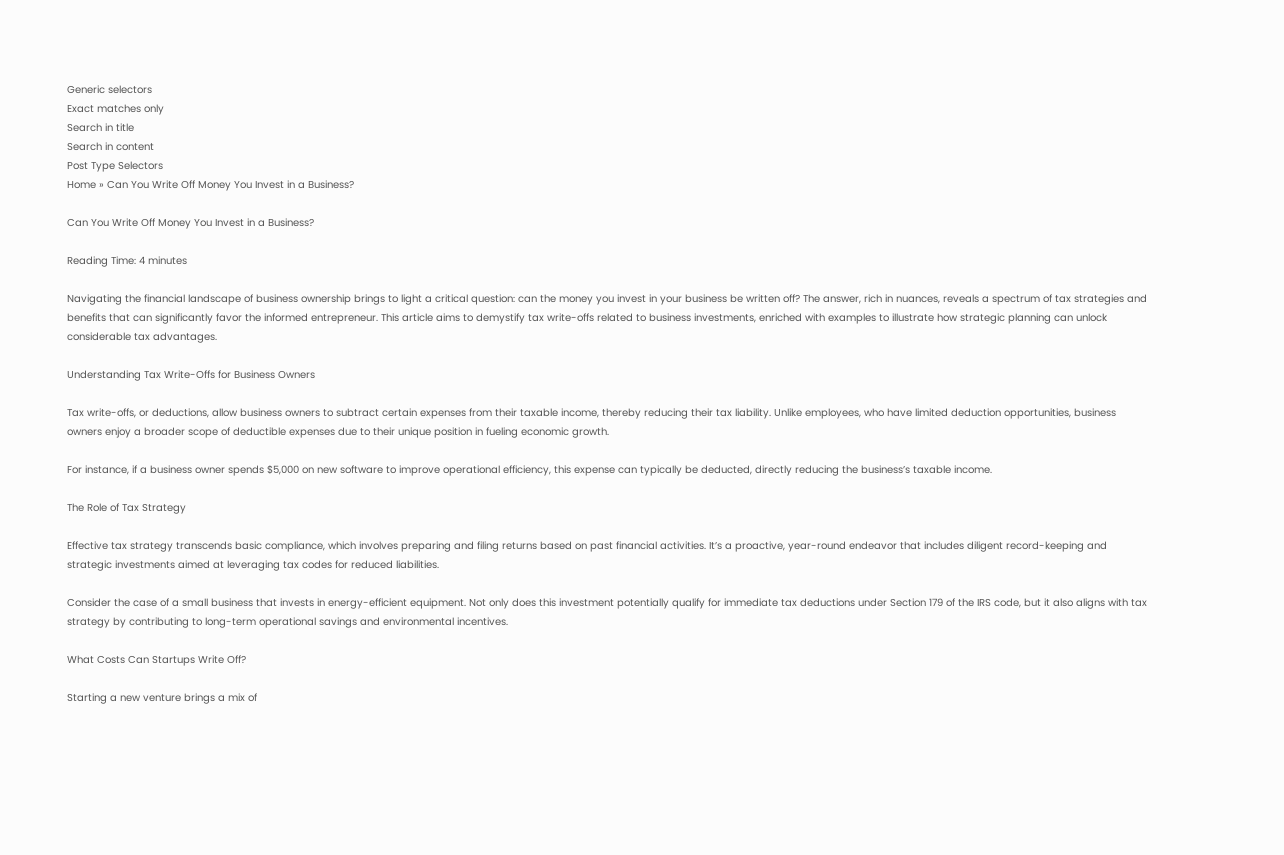Generic selectors
Exact matches only
Search in title
Search in content
Post Type Selectors
Home » Can You Write Off Money You Invest in a Business?

Can You Write Off Money You Invest in a Business?

Reading Time: 4 minutes

Navigating the financial landscape of business ownership brings to light a critical question: can the money you invest in your business be written off? The answer, rich in nuances, reveals a spectrum of tax strategies and benefits that can significantly favor the informed entrepreneur. This article aims to demystify tax write-offs related to business investments, enriched with examples to illustrate how strategic planning can unlock considerable tax advantages.

Understanding Tax Write-Offs for Business Owners

Tax write-offs, or deductions, allow business owners to subtract certain expenses from their taxable income, thereby reducing their tax liability. Unlike employees, who have limited deduction opportunities, business owners enjoy a broader scope of deductible expenses due to their unique position in fueling economic growth.

For instance, if a business owner spends $5,000 on new software to improve operational efficiency, this expense can typically be deducted, directly reducing the business’s taxable income.

The Role of Tax Strategy

Effective tax strategy transcends basic compliance, which involves preparing and filing returns based on past financial activities. It’s a proactive, year-round endeavor that includes diligent record-keeping and strategic investments aimed at leveraging tax codes for reduced liabilities.

Consider the case of a small business that invests in energy-efficient equipment. Not only does this investment potentially qualify for immediate tax deductions under Section 179 of the IRS code, but it also aligns with tax strategy by contributing to long-term operational savings and environmental incentives.

What Costs Can Startups Write Off?

Starting a new venture brings a mix of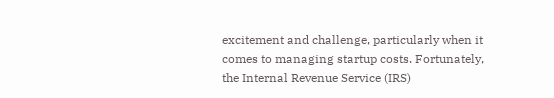excitement and challenge, particularly when it comes to managing startup costs. Fortunately, the Internal Revenue Service (IRS)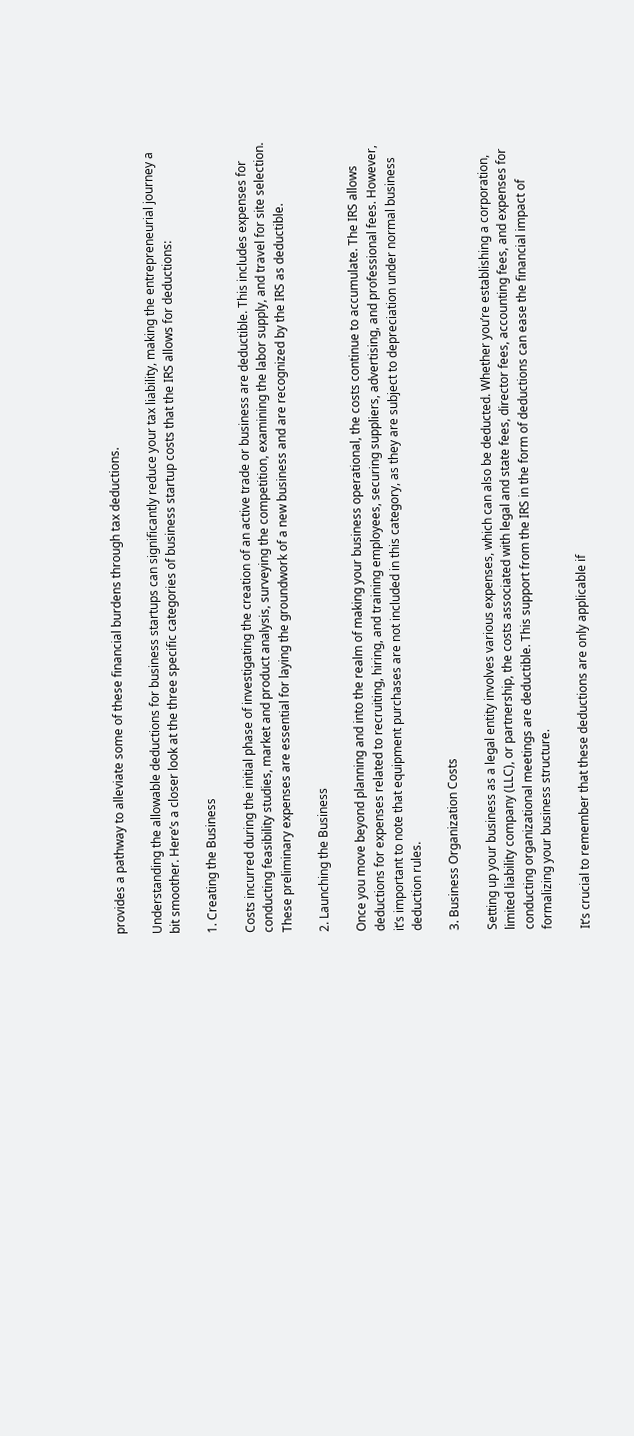provides a pathway to alleviate some of these financial burdens through tax deductions.

Understanding the allowable deductions for business startups can significantly reduce your tax liability, making the entrepreneurial journey a bit smoother. Here’s a closer look at the three specific categories of business startup costs that the IRS allows for deductions:

1. Creating the Business

Costs incurred during the initial phase of investigating the creation of an active trade or business are deductible. This includes expenses for conducting feasibility studies, market and product analysis, surveying the competition, examining the labor supply, and travel for site selection. These preliminary expenses are essential for laying the groundwork of a new business and are recognized by the IRS as deductible.

2. Launching the Business

Once you move beyond planning and into the realm of making your business operational, the costs continue to accumulate. The IRS allows deductions for expenses related to recruiting, hiring, and training employees, securing suppliers, advertising, and professional fees. However, it’s important to note that equipment purchases are not included in this category, as they are subject to depreciation under normal business deduction rules.

3. Business Organization Costs

Setting up your business as a legal entity involves various expenses, which can also be deducted. Whether you’re establishing a corporation, limited liability company (LLC), or partnership, the costs associated with legal and state fees, director fees, accounting fees, and expenses for conducting organizational meetings are deductible. This support from the IRS in the form of deductions can ease the financial impact of formalizing your business structure.

It’s crucial to remember that these deductions are only applicable if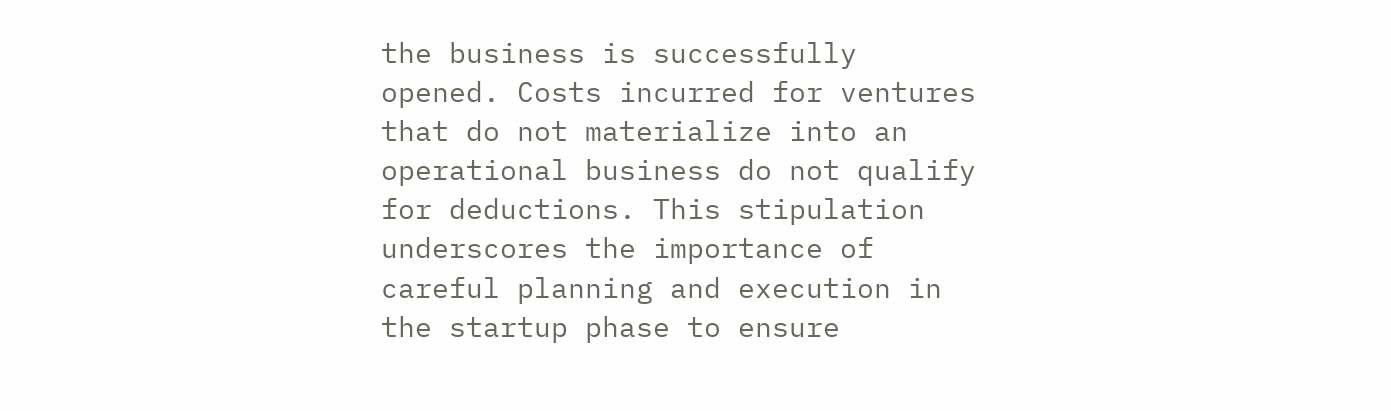the business is successfully opened. Costs incurred for ventures that do not materialize into an operational business do not qualify for deductions. This stipulation underscores the importance of careful planning and execution in the startup phase to ensure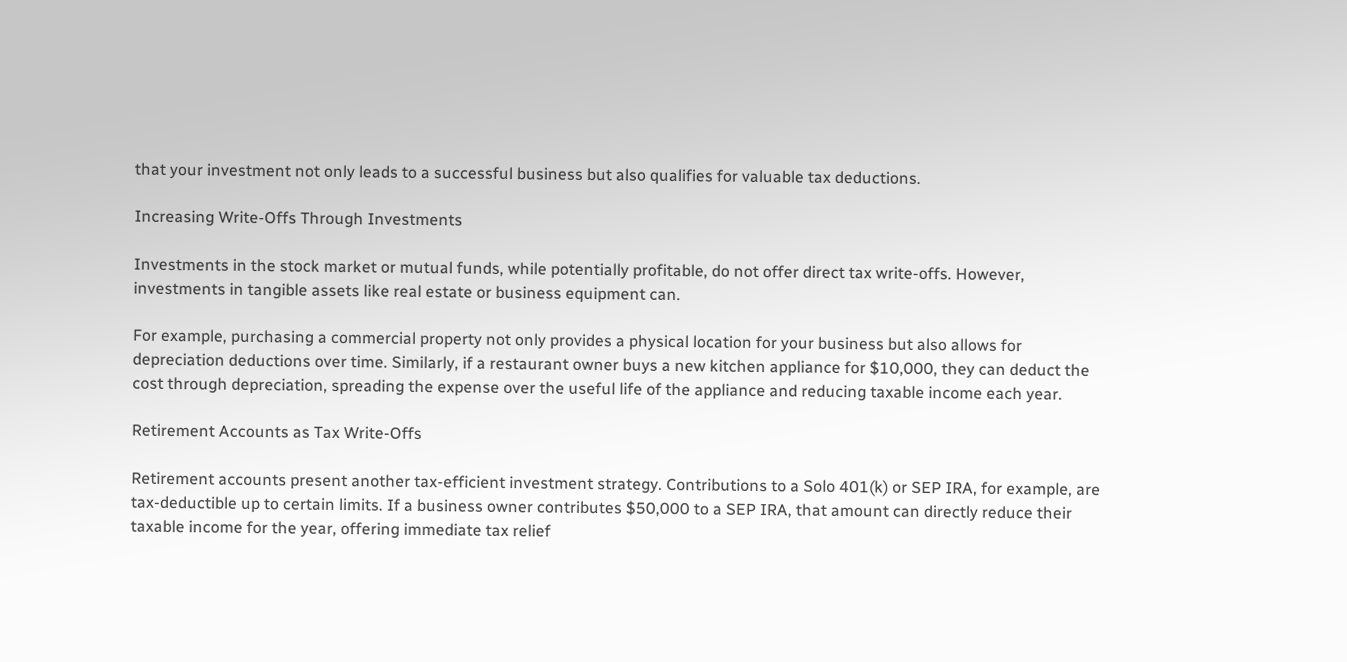that your investment not only leads to a successful business but also qualifies for valuable tax deductions.

Increasing Write-Offs Through Investments

Investments in the stock market or mutual funds, while potentially profitable, do not offer direct tax write-offs. However, investments in tangible assets like real estate or business equipment can.

For example, purchasing a commercial property not only provides a physical location for your business but also allows for depreciation deductions over time. Similarly, if a restaurant owner buys a new kitchen appliance for $10,000, they can deduct the cost through depreciation, spreading the expense over the useful life of the appliance and reducing taxable income each year.

Retirement Accounts as Tax Write-Offs

Retirement accounts present another tax-efficient investment strategy. Contributions to a Solo 401(k) or SEP IRA, for example, are tax-deductible up to certain limits. If a business owner contributes $50,000 to a SEP IRA, that amount can directly reduce their taxable income for the year, offering immediate tax relief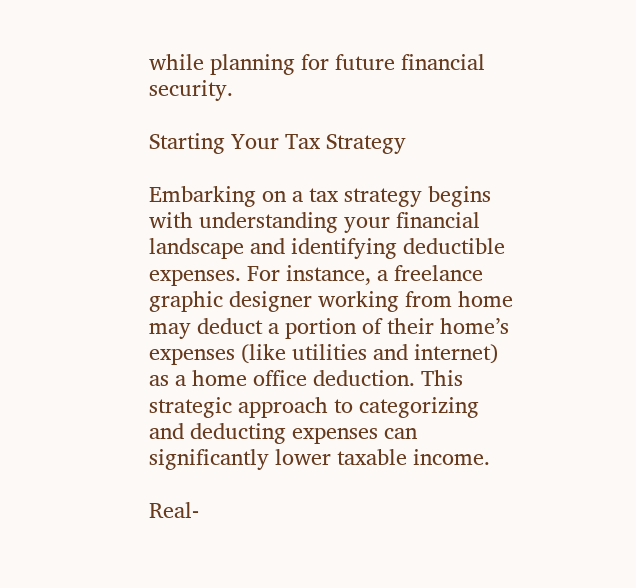while planning for future financial security.

Starting Your Tax Strategy

Embarking on a tax strategy begins with understanding your financial landscape and identifying deductible expenses. For instance, a freelance graphic designer working from home may deduct a portion of their home’s expenses (like utilities and internet) as a home office deduction. This strategic approach to categorizing and deducting expenses can significantly lower taxable income.

Real-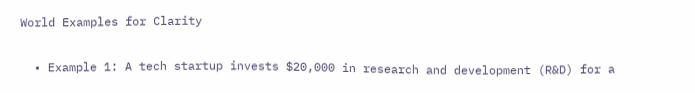World Examples for Clarity

  • Example 1: A tech startup invests $20,000 in research and development (R&D) for a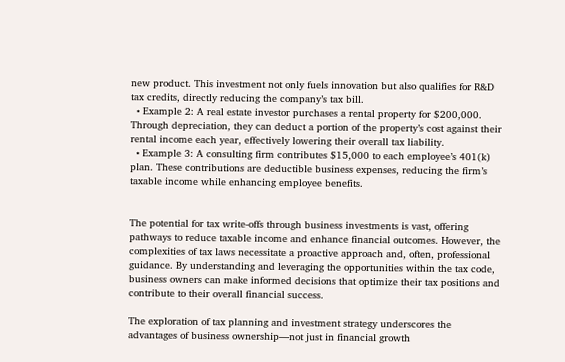new product. This investment not only fuels innovation but also qualifies for R&D tax credits, directly reducing the company’s tax bill.
  • Example 2: A real estate investor purchases a rental property for $200,000. Through depreciation, they can deduct a portion of the property’s cost against their rental income each year, effectively lowering their overall tax liability.
  • Example 3: A consulting firm contributes $15,000 to each employee’s 401(k) plan. These contributions are deductible business expenses, reducing the firm’s taxable income while enhancing employee benefits.


The potential for tax write-offs through business investments is vast, offering pathways to reduce taxable income and enhance financial outcomes. However, the complexities of tax laws necessitate a proactive approach and, often, professional guidance. By understanding and leveraging the opportunities within the tax code, business owners can make informed decisions that optimize their tax positions and contribute to their overall financial success.

The exploration of tax planning and investment strategy underscores the advantages of business ownership—not just in financial growth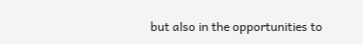but also in the opportunities to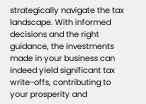strategically navigate the tax landscape. With informed decisions and the right guidance, the investments made in your business can indeed yield significant tax write-offs, contributing to your prosperity and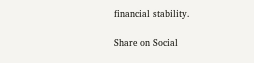financial stability.

Share on Social